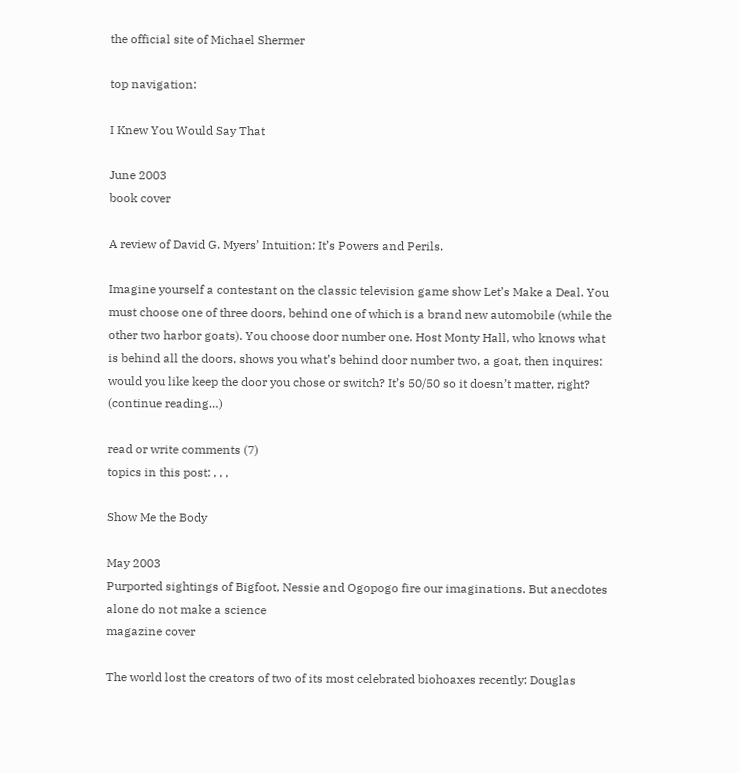the official site of Michael Shermer

top navigation:

I Knew You Would Say That

June 2003
book cover

A review of David G. Myers’ Intuition: It’s Powers and Perils.

Imagine yourself a contestant on the classic television game show Let’s Make a Deal. You must choose one of three doors, behind one of which is a brand new automobile (while the other two harbor goats). You choose door number one. Host Monty Hall, who knows what is behind all the doors, shows you what’s behind door number two, a goat, then inquires: would you like keep the door you chose or switch? It’s 50/50 so it doesn’t matter, right? (continue reading…)

read or write comments (7)
topics in this post: , , ,

Show Me the Body

May 2003
Purported sightings of Bigfoot, Nessie and Ogopogo fire our imaginations. But anecdotes alone do not make a science
magazine cover

The world lost the creators of two of its most celebrated biohoaxes recently: Douglas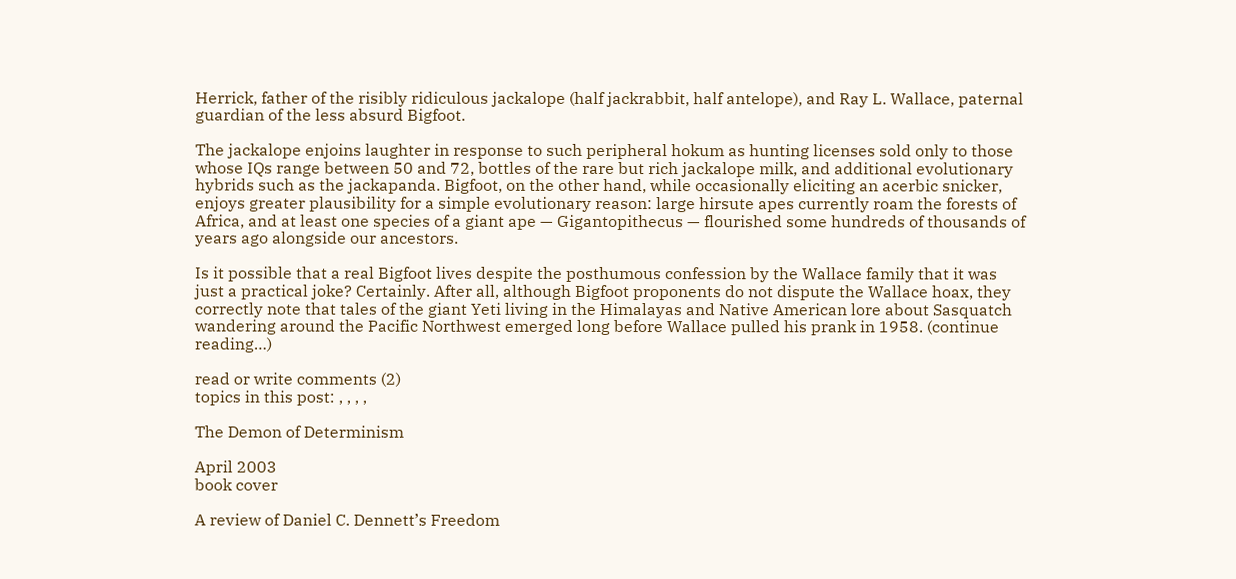Herrick, father of the risibly ridiculous jackalope (half jackrabbit, half antelope), and Ray L. Wallace, paternal guardian of the less absurd Bigfoot.

The jackalope enjoins laughter in response to such peripheral hokum as hunting licenses sold only to those whose IQs range between 50 and 72, bottles of the rare but rich jackalope milk, and additional evolutionary hybrids such as the jackapanda. Bigfoot, on the other hand, while occasionally eliciting an acerbic snicker, enjoys greater plausibility for a simple evolutionary reason: large hirsute apes currently roam the forests of Africa, and at least one species of a giant ape — Gigantopithecus — flourished some hundreds of thousands of years ago alongside our ancestors.

Is it possible that a real Bigfoot lives despite the posthumous confession by the Wallace family that it was just a practical joke? Certainly. After all, although Bigfoot proponents do not dispute the Wallace hoax, they correctly note that tales of the giant Yeti living in the Himalayas and Native American lore about Sasquatch wandering around the Pacific Northwest emerged long before Wallace pulled his prank in 1958. (continue reading…)

read or write comments (2)
topics in this post: , , , ,

The Demon of Determinism

April 2003
book cover

A review of Daniel C. Dennett’s Freedom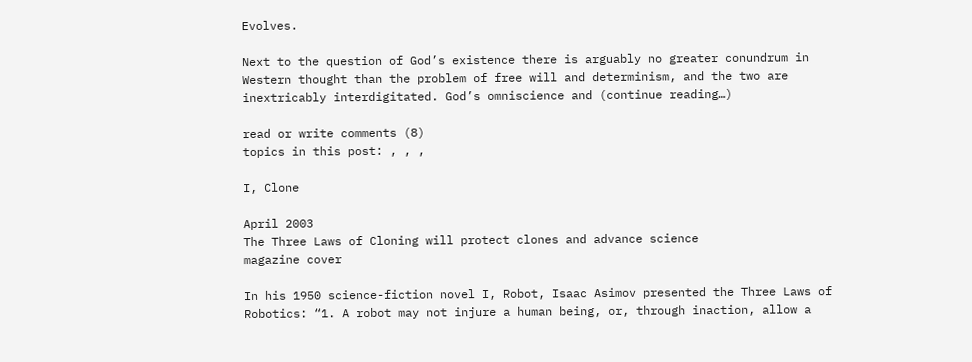Evolves.

Next to the question of God’s existence there is arguably no greater conundrum in Western thought than the problem of free will and determinism, and the two are inextricably interdigitated. God’s omniscience and (continue reading…)

read or write comments (8)
topics in this post: , , ,

I, Clone

April 2003
The Three Laws of Cloning will protect clones and advance science
magazine cover

In his 1950 science-fiction novel I, Robot, Isaac Asimov presented the Three Laws of Robotics: “1. A robot may not injure a human being, or, through inaction, allow a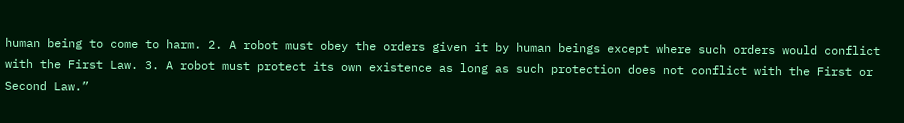human being to come to harm. 2. A robot must obey the orders given it by human beings except where such orders would conflict with the First Law. 3. A robot must protect its own existence as long as such protection does not conflict with the First or Second Law.”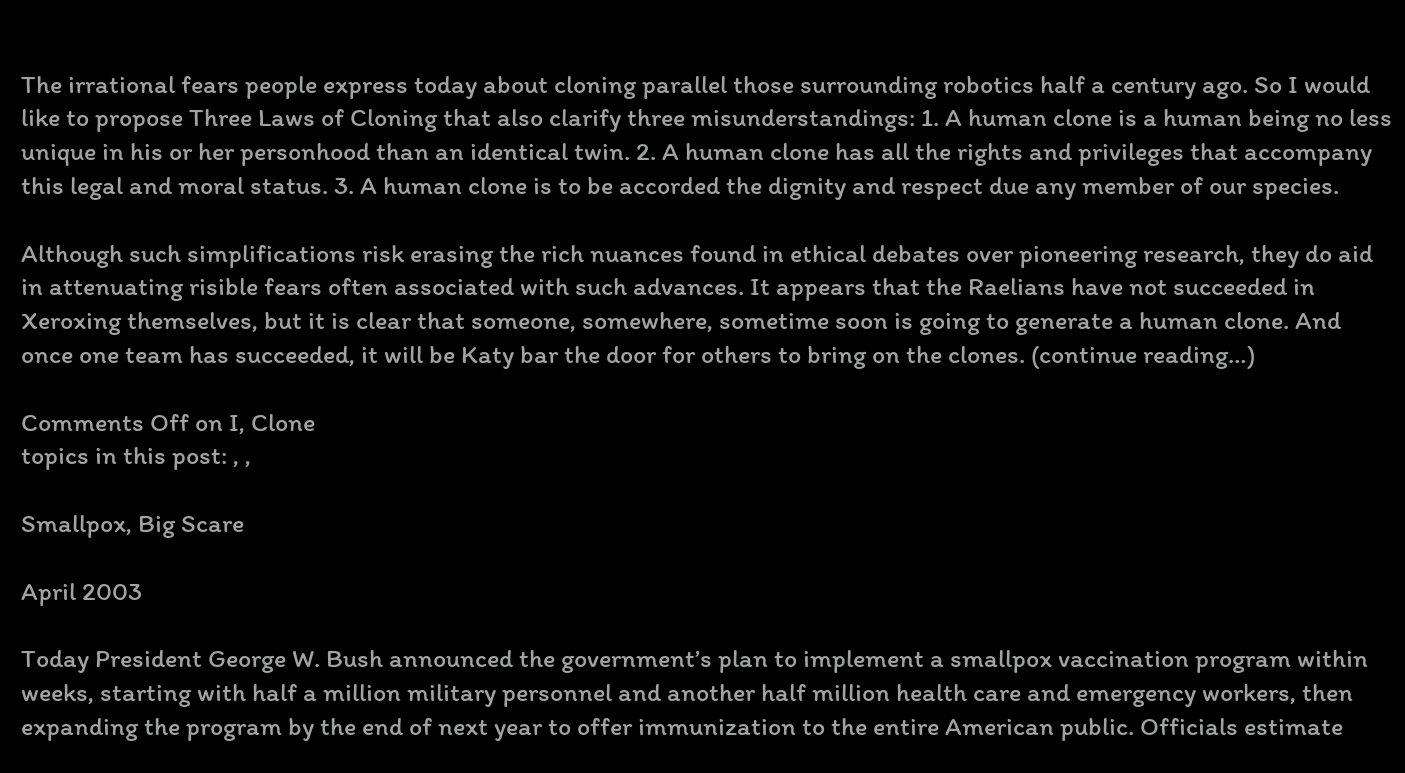The irrational fears people express today about cloning parallel those surrounding robotics half a century ago. So I would like to propose Three Laws of Cloning that also clarify three misunderstandings: 1. A human clone is a human being no less unique in his or her personhood than an identical twin. 2. A human clone has all the rights and privileges that accompany this legal and moral status. 3. A human clone is to be accorded the dignity and respect due any member of our species.

Although such simplifications risk erasing the rich nuances found in ethical debates over pioneering research, they do aid in attenuating risible fears often associated with such advances. It appears that the Raelians have not succeeded in Xeroxing themselves, but it is clear that someone, somewhere, sometime soon is going to generate a human clone. And once one team has succeeded, it will be Katy bar the door for others to bring on the clones. (continue reading…)

Comments Off on I, Clone
topics in this post: , ,

Smallpox, Big Scare

April 2003

Today President George W. Bush announced the government’s plan to implement a smallpox vaccination program within weeks, starting with half a million military personnel and another half million health care and emergency workers, then expanding the program by the end of next year to offer immunization to the entire American public. Officials estimate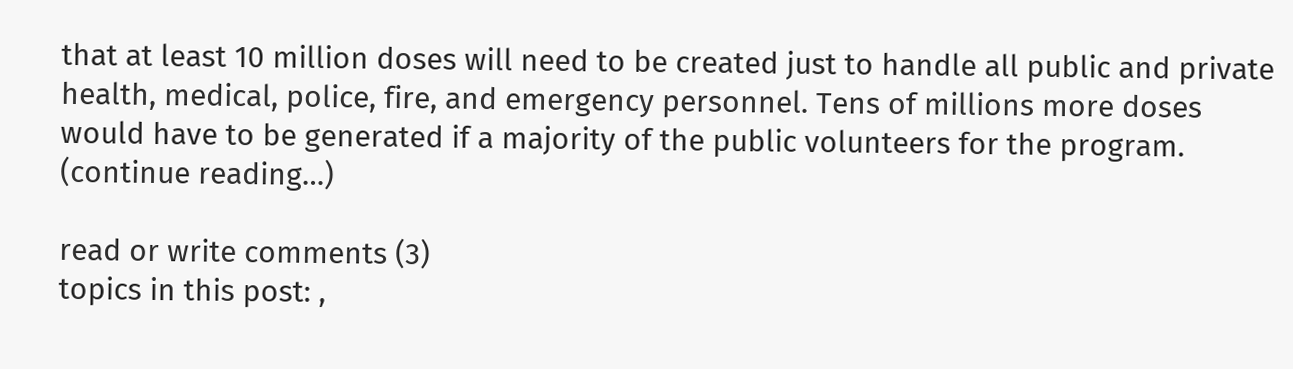that at least 10 million doses will need to be created just to handle all public and private health, medical, police, fire, and emergency personnel. Tens of millions more doses would have to be generated if a majority of the public volunteers for the program. (continue reading…)

read or write comments (3)
topics in this post: ,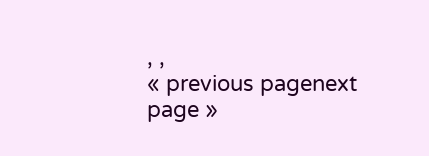, ,
« previous pagenext page »